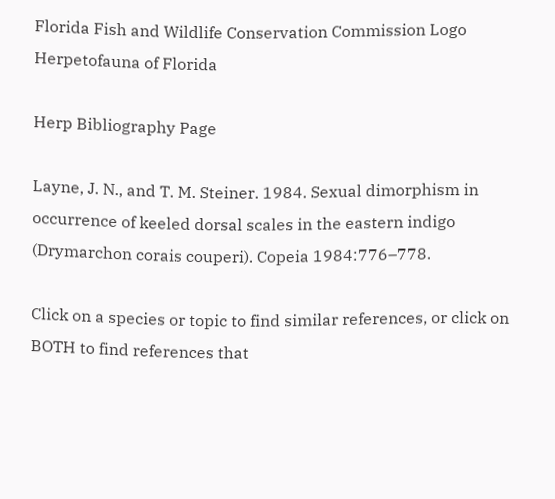Florida Fish and Wildlife Conservation Commission Logo Herpetofauna of Florida

Herp Bibliography Page

Layne, J. N., and T. M. Steiner. 1984. Sexual dimorphism in occurrence of keeled dorsal scales in the eastern indigo (Drymarchon corais couperi). Copeia 1984:776–778.

Click on a species or topic to find similar references, or click on BOTH to find references that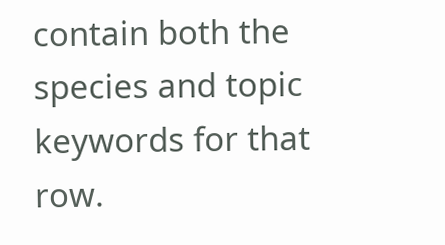contain both the species and topic keywords for that row.